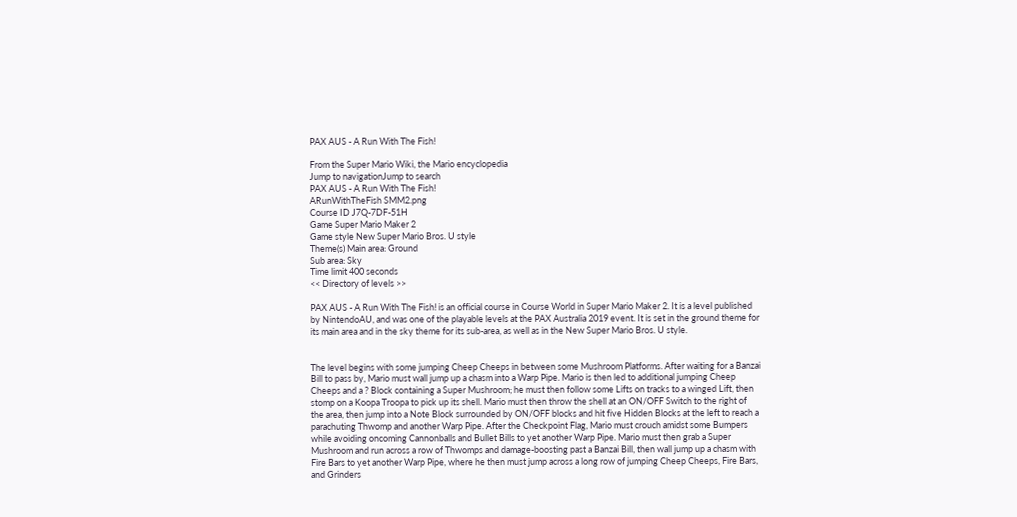PAX AUS - A Run With The Fish!

From the Super Mario Wiki, the Mario encyclopedia
Jump to navigationJump to search
PAX AUS - A Run With The Fish!
ARunWithTheFish SMM2.png
Course ID J7Q-7DF-51H
Game Super Mario Maker 2
Game style New Super Mario Bros. U style
Theme(s) Main area: Ground
Sub area: Sky
Time limit 400 seconds
<< Directory of levels >>

PAX AUS - A Run With The Fish! is an official course in Course World in Super Mario Maker 2. It is a level published by NintendoAU, and was one of the playable levels at the PAX Australia 2019 event. It is set in the ground theme for its main area and in the sky theme for its sub-area, as well as in the New Super Mario Bros. U style.


The level begins with some jumping Cheep Cheeps in between some Mushroom Platforms. After waiting for a Banzai Bill to pass by, Mario must wall jump up a chasm into a Warp Pipe. Mario is then led to additional jumping Cheep Cheeps and a ? Block containing a Super Mushroom; he must then follow some Lifts on tracks to a winged Lift, then stomp on a Koopa Troopa to pick up its shell. Mario must then throw the shell at an ON/OFF Switch to the right of the area, then jump into a Note Block surrounded by ON/OFF blocks and hit five Hidden Blocks at the left to reach a parachuting Thwomp and another Warp Pipe. After the Checkpoint Flag, Mario must crouch amidst some Bumpers while avoiding oncoming Cannonballs and Bullet Bills to yet another Warp Pipe. Mario must then grab a Super Mushroom and run across a row of Thwomps and damage-boosting past a Banzai Bill, then wall jump up a chasm with Fire Bars to yet another Warp Pipe, where he then must jump across a long row of jumping Cheep Cheeps, Fire Bars, and Grinders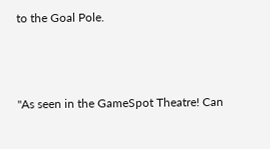to the Goal Pole.



"As seen in the GameSpot Theatre! Can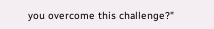you overcome this challenge?"